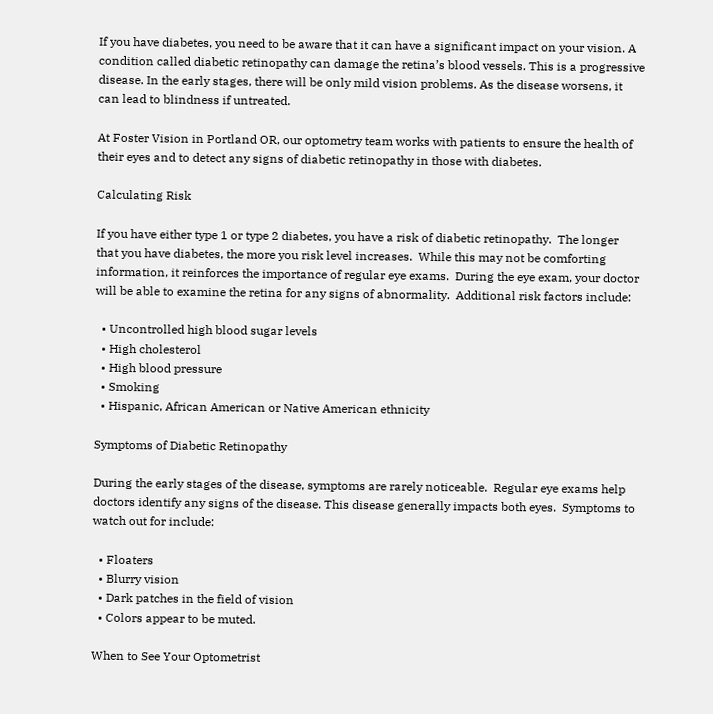If you have diabetes, you need to be aware that it can have a significant impact on your vision. A condition called diabetic retinopathy can damage the retina’s blood vessels. This is a progressive disease. In the early stages, there will be only mild vision problems. As the disease worsens, it can lead to blindness if untreated.

At Foster Vision in Portland OR, our optometry team works with patients to ensure the health of their eyes and to detect any signs of diabetic retinopathy in those with diabetes.

Calculating Risk

If you have either type 1 or type 2 diabetes, you have a risk of diabetic retinopathy.  The longer that you have diabetes, the more you risk level increases.  While this may not be comforting information, it reinforces the importance of regular eye exams.  During the eye exam, your doctor will be able to examine the retina for any signs of abnormality.  Additional risk factors include:

  • Uncontrolled high blood sugar levels
  • High cholesterol
  • High blood pressure
  • Smoking
  • Hispanic, African American or Native American ethnicity

Symptoms of Diabetic Retinopathy

During the early stages of the disease, symptoms are rarely noticeable.  Regular eye exams help doctors identify any signs of the disease. This disease generally impacts both eyes.  Symptoms to watch out for include:

  • Floaters
  • Blurry vision
  • Dark patches in the field of vision
  • Colors appear to be muted.

When to See Your Optometrist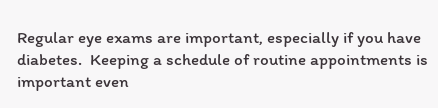Regular eye exams are important, especially if you have diabetes.  Keeping a schedule of routine appointments is important even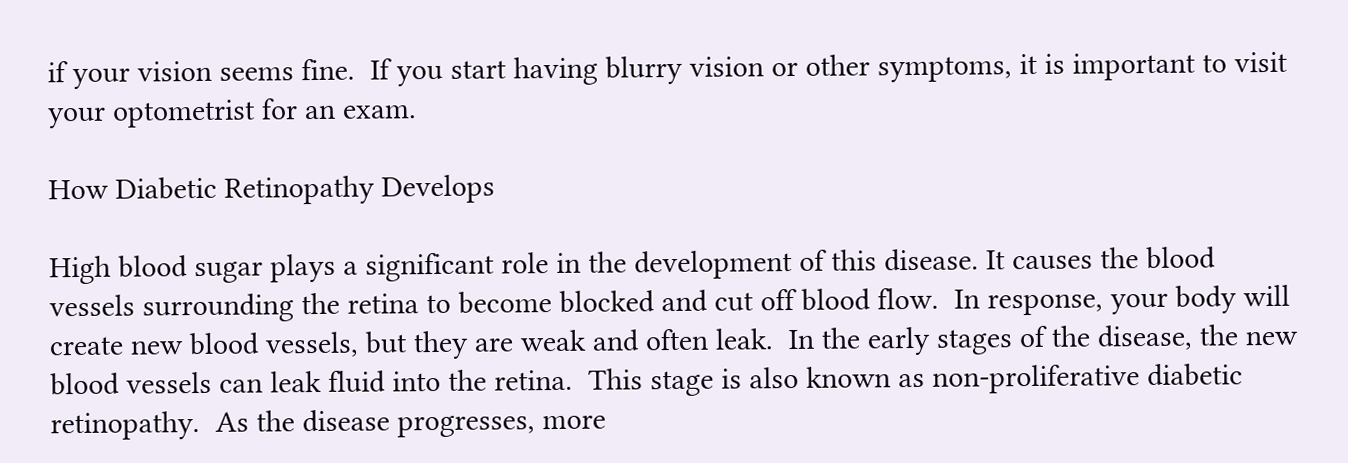if your vision seems fine.  If you start having blurry vision or other symptoms, it is important to visit your optometrist for an exam.

How Diabetic Retinopathy Develops

High blood sugar plays a significant role in the development of this disease. It causes the blood vessels surrounding the retina to become blocked and cut off blood flow.  In response, your body will create new blood vessels, but they are weak and often leak.  In the early stages of the disease, the new blood vessels can leak fluid into the retina.  This stage is also known as non-proliferative diabetic retinopathy.  As the disease progresses, more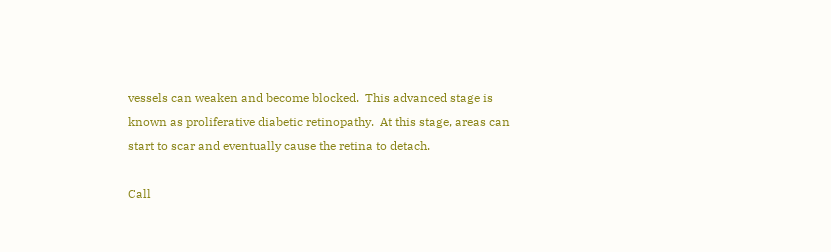vessels can weaken and become blocked.  This advanced stage is known as proliferative diabetic retinopathy.  At this stage, areas can start to scar and eventually cause the retina to detach.

Call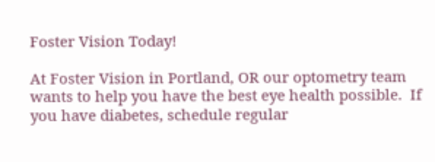Foster Vision Today!

At Foster Vision in Portland, OR our optometry team wants to help you have the best eye health possible.  If you have diabetes, schedule regular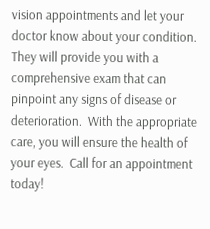vision appointments and let your doctor know about your condition.  They will provide you with a comprehensive exam that can pinpoint any signs of disease or deterioration.  With the appropriate care, you will ensure the health of your eyes.  Call for an appointment today!